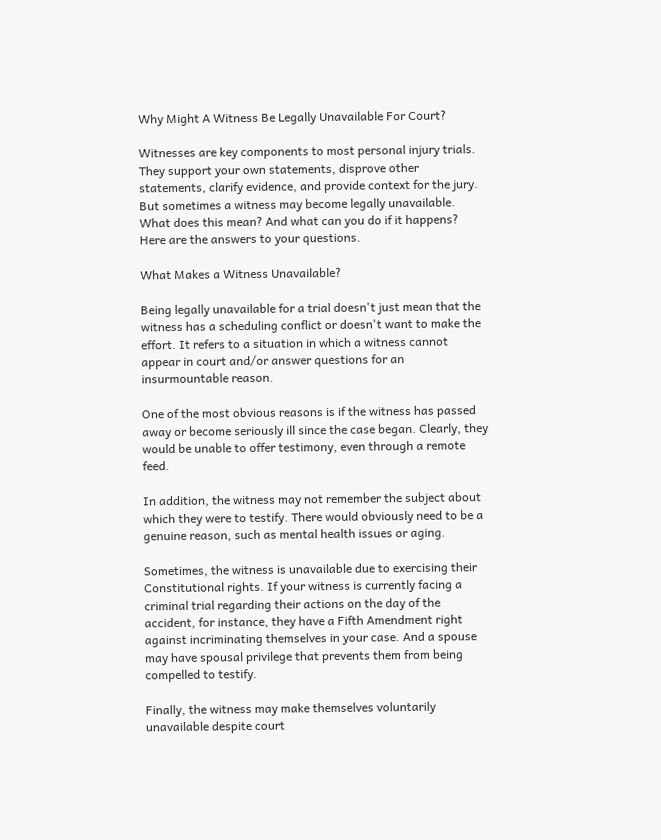Why Might A Witness Be Legally Unavailable For Court?

Witnesses are key components to most personal injury trials. They support your own statements, disprove other statements, clarify evidence, and provide context for the jury. But sometimes a witness may become legally unavailable. What does this mean? And what can you do if it happens? Here are the answers to your questions.

What Makes a Witness Unavailable?

Being legally unavailable for a trial doesn't just mean that the witness has a scheduling conflict or doesn't want to make the effort. It refers to a situation in which a witness cannot appear in court and/or answer questions for an insurmountable reason.

One of the most obvious reasons is if the witness has passed away or become seriously ill since the case began. Clearly, they would be unable to offer testimony, even through a remote feed.

In addition, the witness may not remember the subject about which they were to testify. There would obviously need to be a genuine reason, such as mental health issues or aging.

Sometimes, the witness is unavailable due to exercising their Constitutional rights. If your witness is currently facing a criminal trial regarding their actions on the day of the accident, for instance, they have a Fifth Amendment right against incriminating themselves in your case. And a spouse may have spousal privilege that prevents them from being compelled to testify.

Finally, the witness may make themselves voluntarily unavailable despite court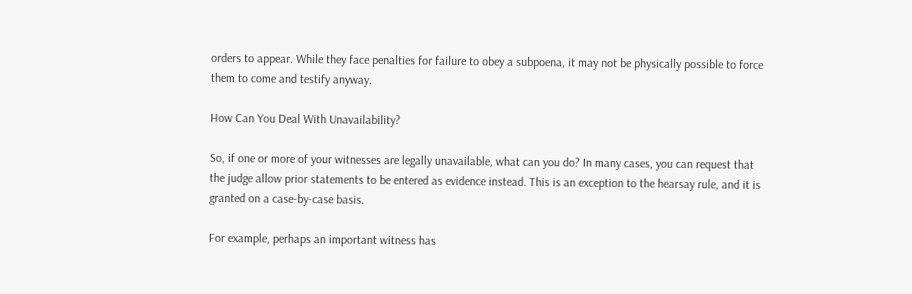orders to appear. While they face penalties for failure to obey a subpoena, it may not be physically possible to force them to come and testify anyway.

How Can You Deal With Unavailability?

So, if one or more of your witnesses are legally unavailable, what can you do? In many cases, you can request that the judge allow prior statements to be entered as evidence instead. This is an exception to the hearsay rule, and it is granted on a case-by-case basis.

For example, perhaps an important witness has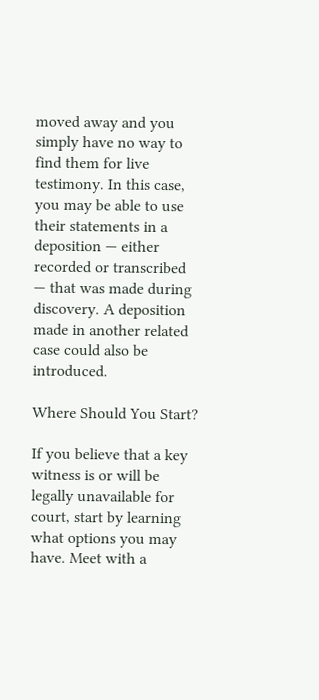moved away and you simply have no way to find them for live testimony. In this case, you may be able to use their statements in a deposition — either recorded or transcribed — that was made during discovery. A deposition made in another related case could also be introduced.

Where Should You Start?

If you believe that a key witness is or will be legally unavailable for court, start by learning what options you may have. Meet with a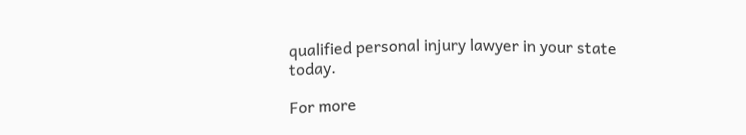qualified personal injury lawyer in your state today.

For more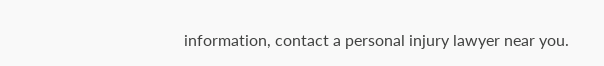information, contact a personal injury lawyer near you.